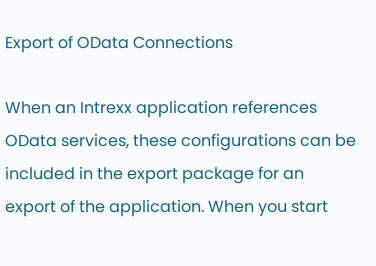Export of OData Connections

When an Intrexx application references OData services, these configurations can be included in the export package for an export of the application. When you start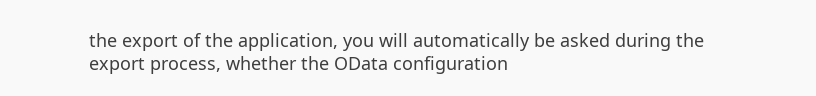the export of the application, you will automatically be asked during the export process, whether the OData configuration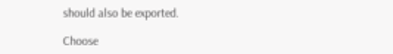should also be exported.

Choose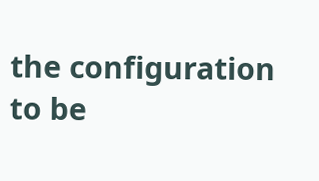the configuration to be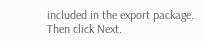included in the export package. Then click Next.